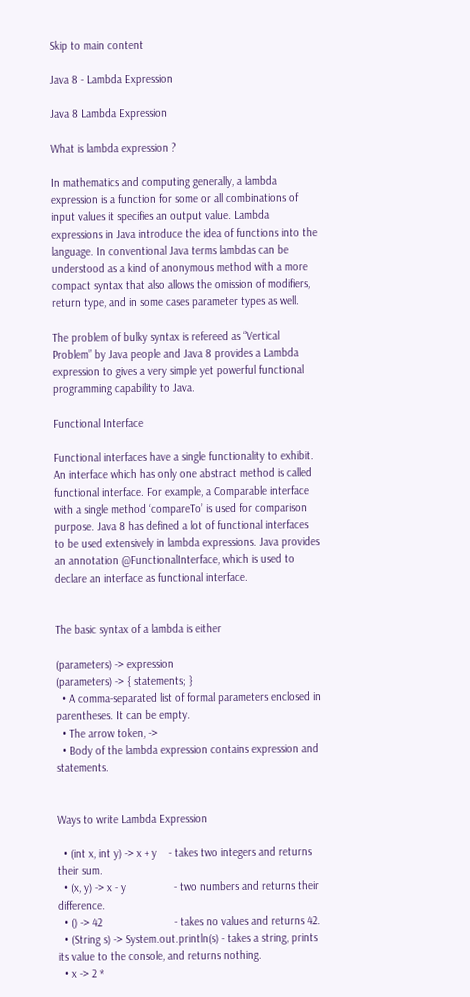Skip to main content

Java 8 - Lambda Expression

Java 8 Lambda Expression

What is lambda expression ?

In mathematics and computing generally, a lambda expression is a function for some or all combinations of input values it specifies an output value. Lambda expressions in Java introduce the idea of functions into the language. In conventional Java terms lambdas can be understood as a kind of anonymous method with a more compact syntax that also allows the omission of modifiers, return type, and in some cases parameter types as well.

The problem of bulky syntax is refereed as “Vertical Problem” by Java people and Java 8 provides a Lambda expression to gives a very simple yet powerful functional programming capability to Java.

Functional Interface

Functional interfaces have a single functionality to exhibit. An interface which has only one abstract method is called functional interface. For example, a Comparable interface with a single method ‘compareTo’ is used for comparison purpose. Java 8 has defined a lot of functional interfaces to be used extensively in lambda expressions. Java provides an annotation @FunctionalInterface, which is used to declare an interface as functional interface.


The basic syntax of a lambda is either

(parameters) -> expression
(parameters) -> { statements; }
  • A comma-separated list of formal parameters enclosed in parentheses. It can be empty.
  • The arrow token, ->
  • Body of the lambda expression contains expression and statements.


Ways to write Lambda Expression

  • (int x, int y) -> x + y    - takes two integers and returns their sum.
  • (x, y) -> x - y                - two numbers and returns their difference.
  • () -> 42                        - takes no values and returns 42.
  • (String s) -> System.out.println(s) - takes a string, prints its value to the console, and returns nothing.
  • x -> 2 *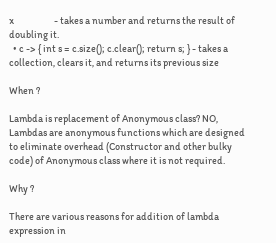x                    - takes a number and returns the result of doubling it.
  • c -> { int s = c.size(); c.clear(); return s; } - takes a collection, clears it, and returns its previous size

When ?

Lambda is replacement of Anonymous class? NO, Lambdas are anonymous functions which are designed to eliminate overhead (Constructor and other bulky code) of Anonymous class where it is not required.

Why ?

There are various reasons for addition of lambda expression in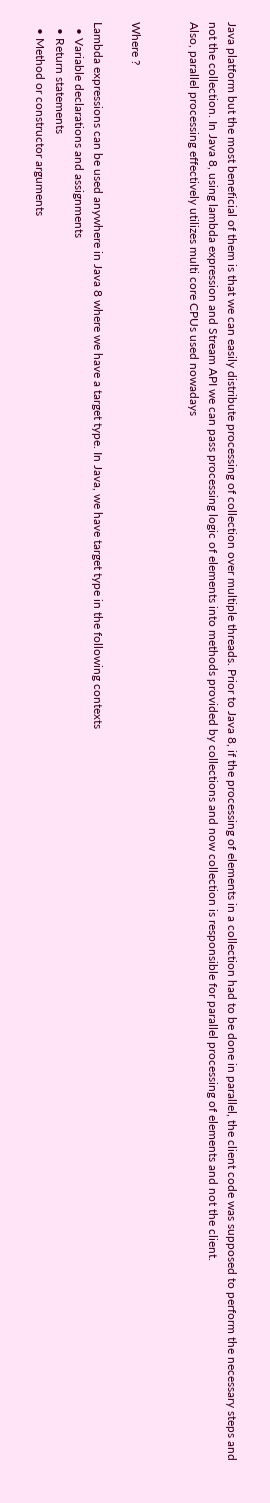Java platform but the most beneficial of them is that we can easily distribute processing of collection over multiple threads. Prior to Java 8, if the processing of elements in a collection had to be done in parallel, the client code was supposed to perform the necessary steps and not the collection. In Java 8, using lambda expression and Stream API we can pass processing logic of elements into methods provided by collections and now collection is responsible for parallel processing of elements and not the client.
Also, parallel processing effectively utilizes multi core CPUs used nowadays


Where ?

Lambda expressions can be used anywhere in Java 8 where we have a target type. In Java, we have target type in the following contexts
  • Variable declarations and assignments
  • Return statements
  • Method or constructor arguments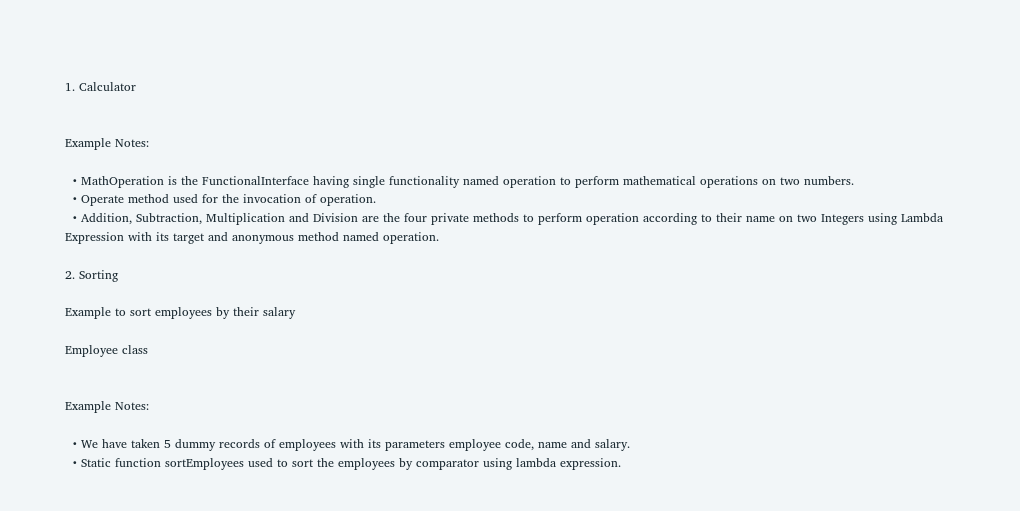1. Calculator


Example Notes:

  • MathOperation is the FunctionalInterface having single functionality named operation to perform mathematical operations on two numbers.
  • Operate method used for the invocation of operation.
  • Addition, Subtraction, Multiplication and Division are the four private methods to perform operation according to their name on two Integers using Lambda Expression with its target and anonymous method named operation.

2. Sorting

Example to sort employees by their salary

Employee class


Example Notes:

  • We have taken 5 dummy records of employees with its parameters employee code, name and salary.
  • Static function sortEmployees used to sort the employees by comparator using lambda expression.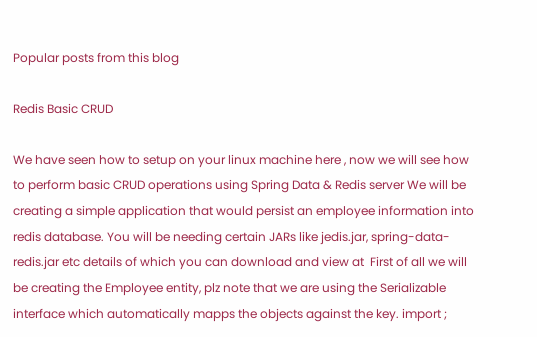Popular posts from this blog

Redis Basic CRUD

We have seen how to setup on your linux machine here , now we will see how to perform basic CRUD operations using Spring Data & Redis server We will be creating a simple application that would persist an employee information into redis database. You will be needing certain JARs like jedis.jar, spring-data-redis.jar etc details of which you can download and view at  First of all we will be creating the Employee entity, plz note that we are using the Serializable interface which automatically mapps the objects against the key. import ;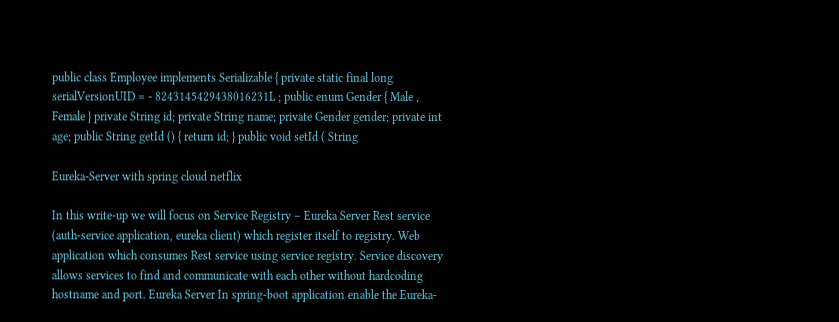public class Employee implements Serializable { private static final long serialVersionUID = - 8243145429438016231L ; public enum Gender { Male , Female } private String id; private String name; private Gender gender; private int age; public String getId () { return id; } public void setId ( String

Eureka-Server with spring cloud netflix

In this write-up we will focus on Service Registry – Eureka Server Rest service (auth-service application, eureka client) which register itself to registry. Web application which consumes Rest service using service registry. Service discovery  allows services to find and communicate with each other without hardcoding hostname and port. Eureka Server In spring-boot application enable the Eureka-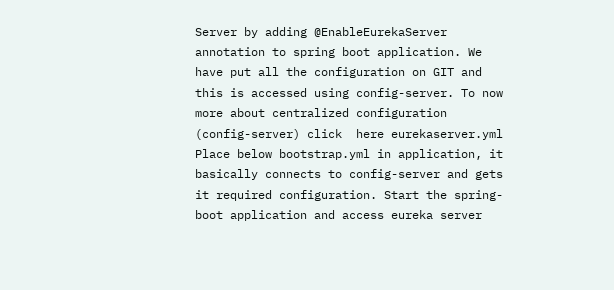Server by adding @EnableEurekaServer annotation to spring boot application. We have put all the configuration on GIT and this is accessed using config-server. To now more about centralized configuration (config-server) click  here eurekaserver.yml Place below bootstrap.yml in application, it basically connects to config-server and gets it required configuration. Start the spring-boot application and access eureka server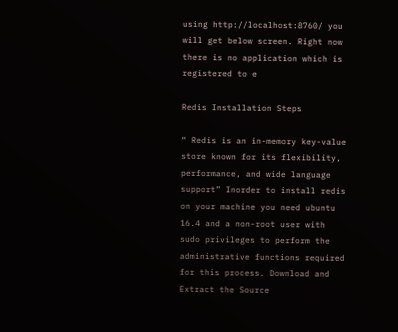using http://localhost:8760/ you will get below screen. Right now there is no application which is registered to e

Redis Installation Steps

“ Redis is an in-memory key-value store known for its flexibility, performance, and wide language support” Inorder to install redis on your machine you need ubuntu 16.4 and a non-root user with sudo privileges to perform the administrative functions required for this process. Download and Extract the Source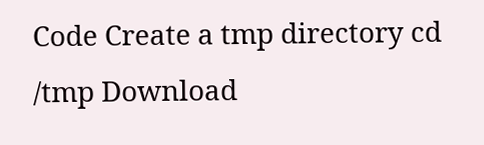Code Create a tmp directory cd /tmp Download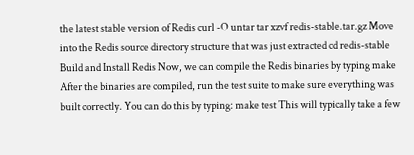the latest stable version of Redis curl -O untar tar xzvf redis-stable.tar.gz Move into the Redis source directory structure that was just extracted cd redis-stable Build and Install Redis Now, we can compile the Redis binaries by typing make After the binaries are compiled, run the test suite to make sure everything was built correctly. You can do this by typing: make test This will typically take a few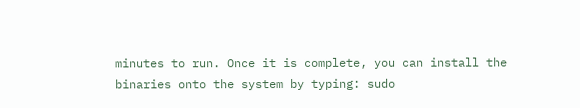minutes to run. Once it is complete, you can install the binaries onto the system by typing: sudo